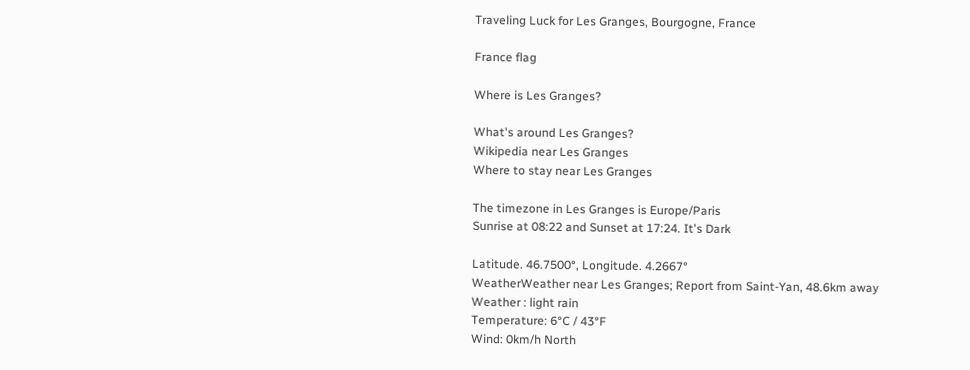Traveling Luck for Les Granges, Bourgogne, France

France flag

Where is Les Granges?

What's around Les Granges?
Wikipedia near Les Granges
Where to stay near Les Granges

The timezone in Les Granges is Europe/Paris
Sunrise at 08:22 and Sunset at 17:24. It's Dark

Latitude. 46.7500°, Longitude. 4.2667°
WeatherWeather near Les Granges; Report from Saint-Yan, 48.6km away
Weather : light rain
Temperature: 6°C / 43°F
Wind: 0km/h North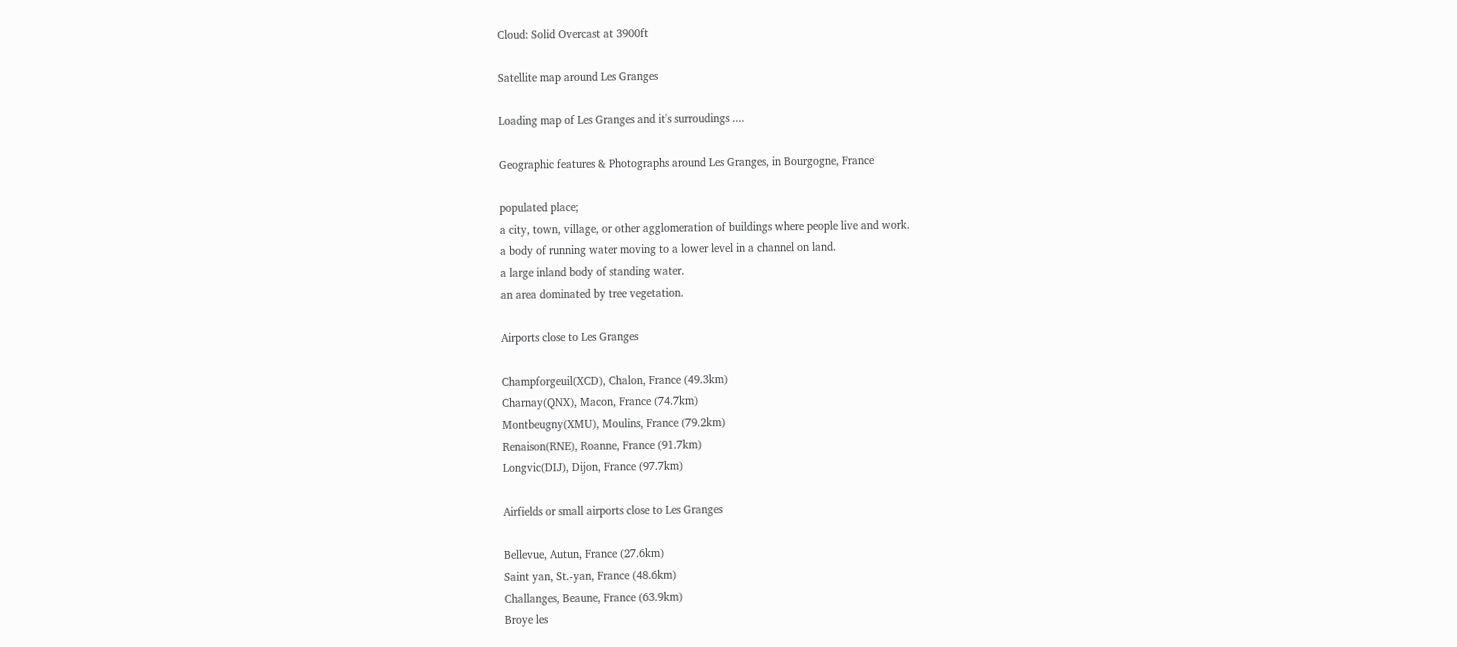Cloud: Solid Overcast at 3900ft

Satellite map around Les Granges

Loading map of Les Granges and it's surroudings ....

Geographic features & Photographs around Les Granges, in Bourgogne, France

populated place;
a city, town, village, or other agglomeration of buildings where people live and work.
a body of running water moving to a lower level in a channel on land.
a large inland body of standing water.
an area dominated by tree vegetation.

Airports close to Les Granges

Champforgeuil(XCD), Chalon, France (49.3km)
Charnay(QNX), Macon, France (74.7km)
Montbeugny(XMU), Moulins, France (79.2km)
Renaison(RNE), Roanne, France (91.7km)
Longvic(DIJ), Dijon, France (97.7km)

Airfields or small airports close to Les Granges

Bellevue, Autun, France (27.6km)
Saint yan, St.-yan, France (48.6km)
Challanges, Beaune, France (63.9km)
Broye les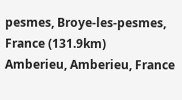pesmes, Broye-les-pesmes, France (131.9km)
Amberieu, Amberieu, France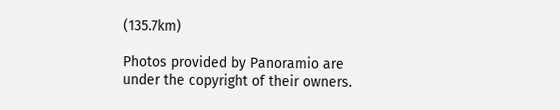(135.7km)

Photos provided by Panoramio are under the copyright of their owners.